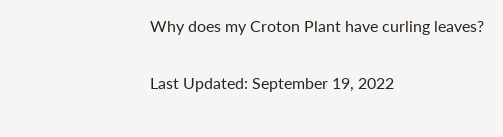Why does my Croton Plant have curling leaves?

Last Updated: September 19, 2022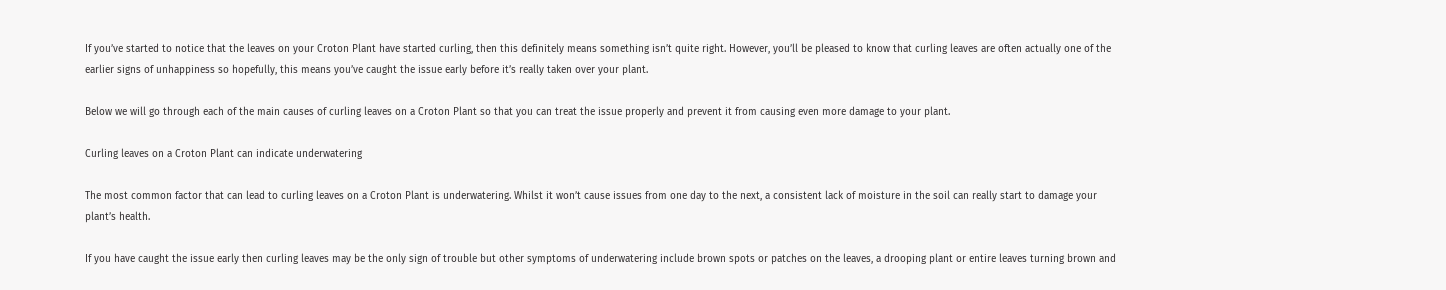If you’ve started to notice that the leaves on your Croton Plant have started curling, then this definitely means something isn’t quite right. However, you’ll be pleased to know that curling leaves are often actually one of the earlier signs of unhappiness so hopefully, this means you’ve caught the issue early before it’s really taken over your plant.

Below we will go through each of the main causes of curling leaves on a Croton Plant so that you can treat the issue properly and prevent it from causing even more damage to your plant.

Curling leaves on a Croton Plant can indicate underwatering

The most common factor that can lead to curling leaves on a Croton Plant is underwatering. Whilst it won’t cause issues from one day to the next, a consistent lack of moisture in the soil can really start to damage your plant’s health.

If you have caught the issue early then curling leaves may be the only sign of trouble but other symptoms of underwatering include brown spots or patches on the leaves, a drooping plant or entire leaves turning brown and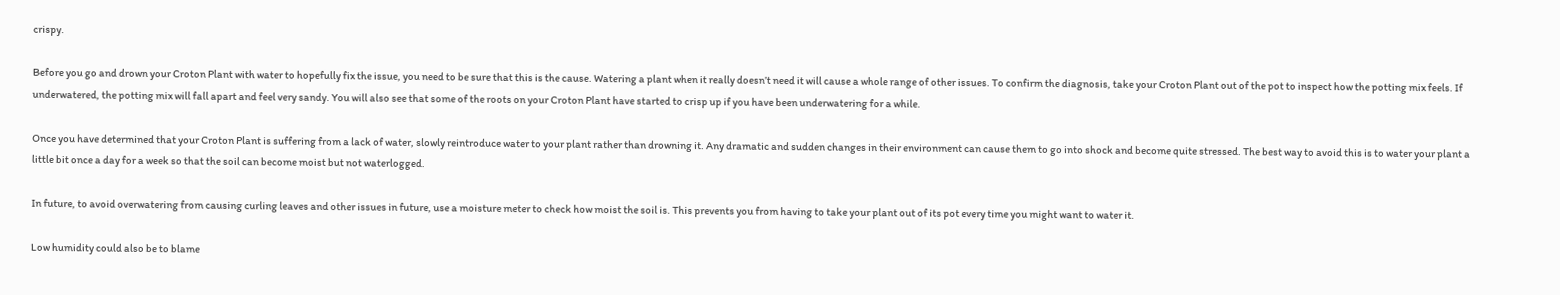crispy.

Before you go and drown your Croton Plant with water to hopefully fix the issue, you need to be sure that this is the cause. Watering a plant when it really doesn’t need it will cause a whole range of other issues. To confirm the diagnosis, take your Croton Plant out of the pot to inspect how the potting mix feels. If underwatered, the potting mix will fall apart and feel very sandy. You will also see that some of the roots on your Croton Plant have started to crisp up if you have been underwatering for a while.

Once you have determined that your Croton Plant is suffering from a lack of water, slowly reintroduce water to your plant rather than drowning it. Any dramatic and sudden changes in their environment can cause them to go into shock and become quite stressed. The best way to avoid this is to water your plant a little bit once a day for a week so that the soil can become moist but not waterlogged.

In future, to avoid overwatering from causing curling leaves and other issues in future, use a moisture meter to check how moist the soil is. This prevents you from having to take your plant out of its pot every time you might want to water it.

Low humidity could also be to blame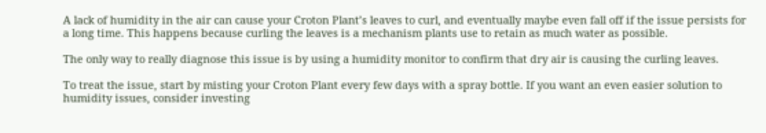A lack of humidity in the air can cause your Croton Plant’s leaves to curl, and eventually maybe even fall off if the issue persists for a long time. This happens because curling the leaves is a mechanism plants use to retain as much water as possible.

The only way to really diagnose this issue is by using a humidity monitor to confirm that dry air is causing the curling leaves.

To treat the issue, start by misting your Croton Plant every few days with a spray bottle. If you want an even easier solution to humidity issues, consider investing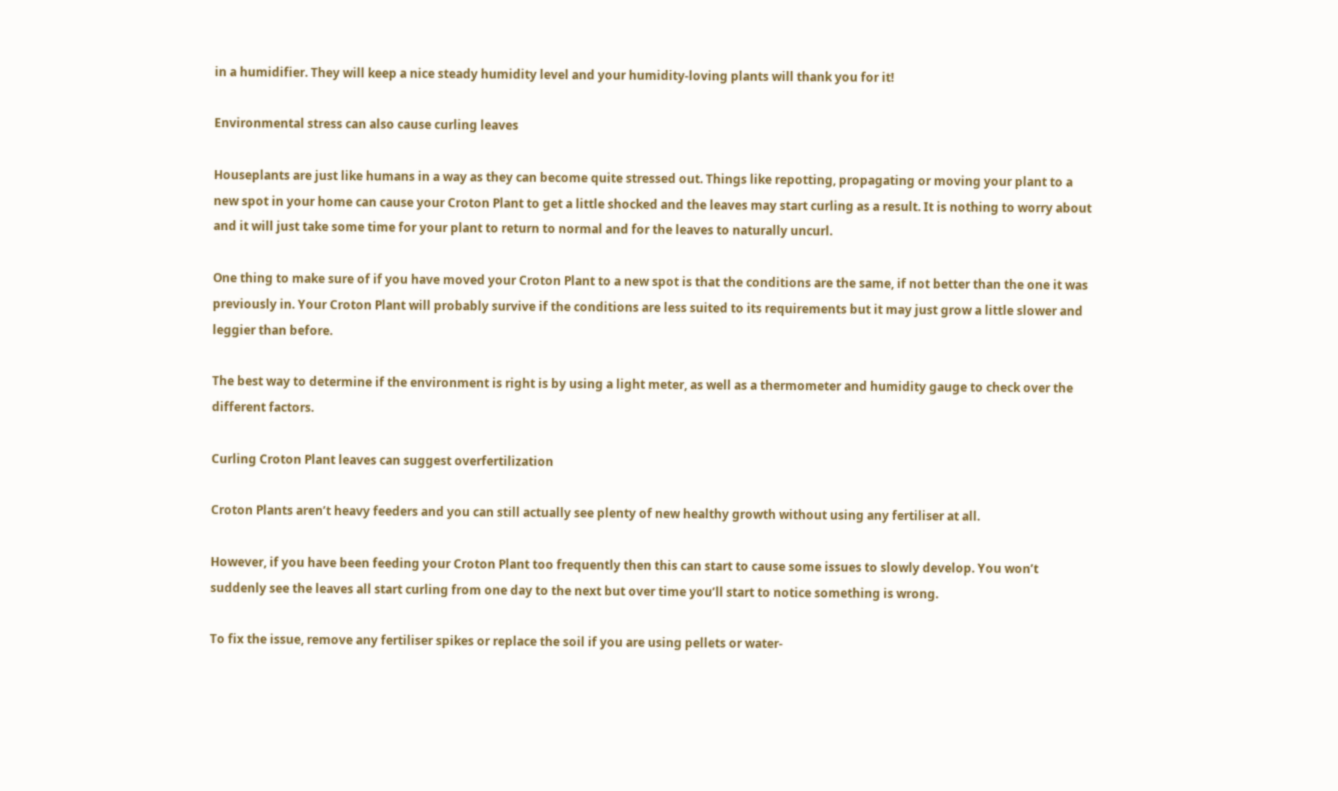in a humidifier. They will keep a nice steady humidity level and your humidity-loving plants will thank you for it!

Environmental stress can also cause curling leaves

Houseplants are just like humans in a way as they can become quite stressed out. Things like repotting, propagating or moving your plant to a new spot in your home can cause your Croton Plant to get a little shocked and the leaves may start curling as a result. It is nothing to worry about and it will just take some time for your plant to return to normal and for the leaves to naturally uncurl.

One thing to make sure of if you have moved your Croton Plant to a new spot is that the conditions are the same, if not better than the one it was previously in. Your Croton Plant will probably survive if the conditions are less suited to its requirements but it may just grow a little slower and leggier than before.

The best way to determine if the environment is right is by using a light meter, as well as a thermometer and humidity gauge to check over the different factors.

Curling Croton Plant leaves can suggest overfertilization

Croton Plants aren’t heavy feeders and you can still actually see plenty of new healthy growth without using any fertiliser at all.

However, if you have been feeding your Croton Plant too frequently then this can start to cause some issues to slowly develop. You won’t suddenly see the leaves all start curling from one day to the next but over time you’ll start to notice something is wrong.

To fix the issue, remove any fertiliser spikes or replace the soil if you are using pellets or water-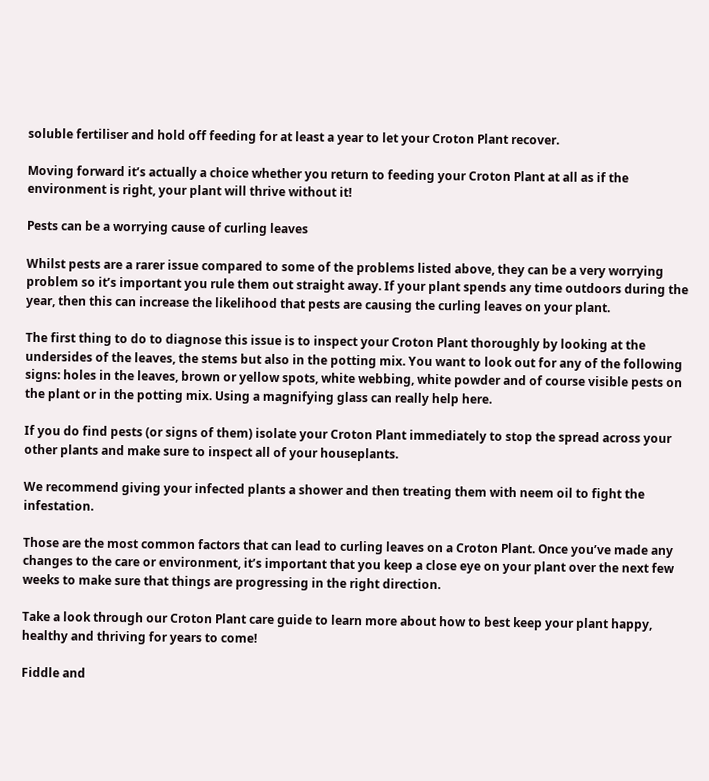soluble fertiliser and hold off feeding for at least a year to let your Croton Plant recover.

Moving forward it’s actually a choice whether you return to feeding your Croton Plant at all as if the environment is right, your plant will thrive without it!

Pests can be a worrying cause of curling leaves

Whilst pests are a rarer issue compared to some of the problems listed above, they can be a very worrying problem so it’s important you rule them out straight away. If your plant spends any time outdoors during the year, then this can increase the likelihood that pests are causing the curling leaves on your plant.

The first thing to do to diagnose this issue is to inspect your Croton Plant thoroughly by looking at the undersides of the leaves, the stems but also in the potting mix. You want to look out for any of the following signs: holes in the leaves, brown or yellow spots, white webbing, white powder and of course visible pests on the plant or in the potting mix. Using a magnifying glass can really help here.

If you do find pests (or signs of them) isolate your Croton Plant immediately to stop the spread across your other plants and make sure to inspect all of your houseplants.

We recommend giving your infected plants a shower and then treating them with neem oil to fight the infestation.

Those are the most common factors that can lead to curling leaves on a Croton Plant. Once you’ve made any changes to the care or environment, it’s important that you keep a close eye on your plant over the next few weeks to make sure that things are progressing in the right direction.

Take a look through our Croton Plant care guide to learn more about how to best keep your plant happy, healthy and thriving for years to come!

Fiddle and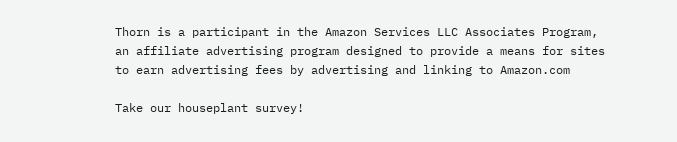Thorn is a participant in the Amazon Services LLC Associates Program, an affiliate advertising program designed to provide a means for sites to earn advertising fees by advertising and linking to Amazon.com

Take our houseplant survey!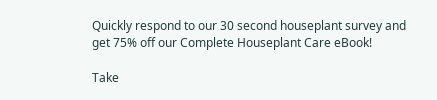Quickly respond to our 30 second houseplant survey and get 75% off our Complete Houseplant Care eBook!

Take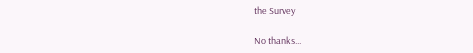the Survey

No thanks...